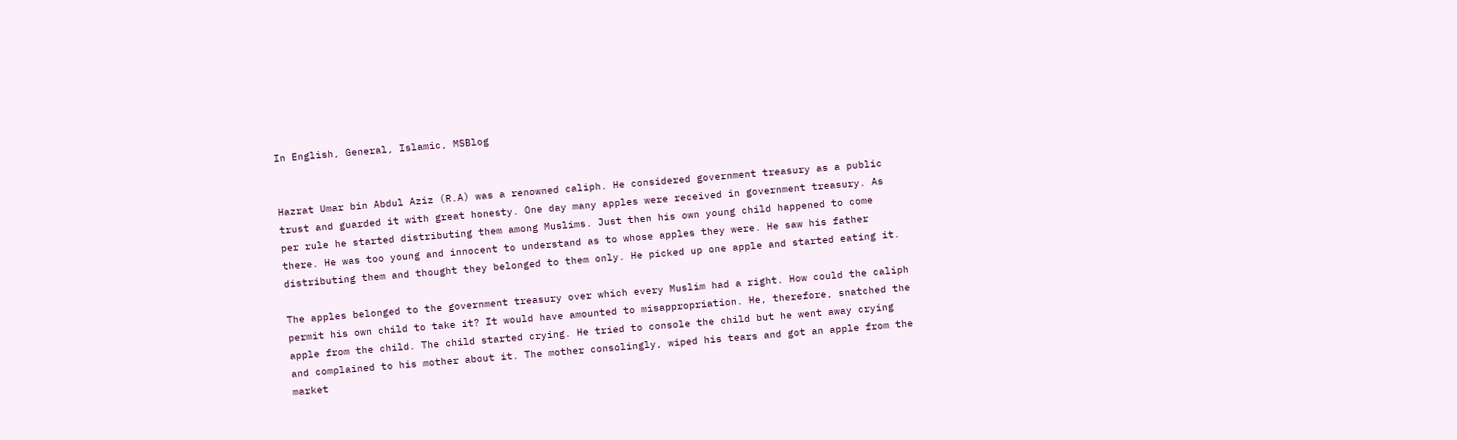In English, General, Islamic, MSBlog


Hazrat Umar bin Abdul Aziz (R.A) was a renowned caliph. He considered government treasury as a public trust and guarded it with great honesty. One day many apples were received in government treasury. As per rule he started distributing them among Muslims. Just then his own young child happened to come there. He was too young and innocent to understand as to whose apples they were. He saw his father distributing them and thought they belonged to them only. He picked up one apple and started eating it.

The apples belonged to the government treasury over which every Muslim had a right. How could the caliph permit his own child to take it? It would have amounted to misappropriation. He, therefore, snatched the apple from the child. The child started crying. He tried to console the child but he went away crying and complained to his mother about it. The mother consolingly, wiped his tears and got an apple from the market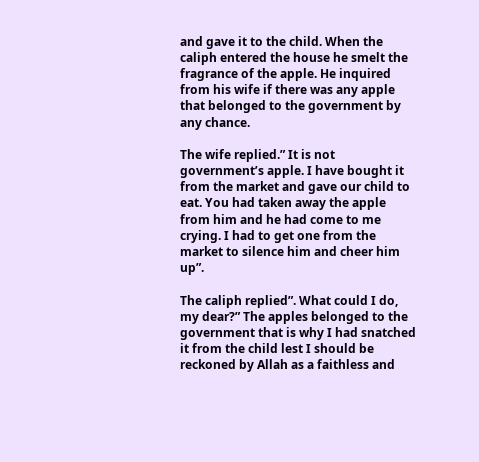and gave it to the child. When the caliph entered the house he smelt the fragrance of the apple. He inquired from his wife if there was any apple that belonged to the government by any chance.

The wife replied.” It is not government’s apple. I have bought it from the market and gave our child to eat. You had taken away the apple from him and he had come to me crying. I had to get one from the market to silence him and cheer him up”.

The caliph replied”. What could I do, my dear?” The apples belonged to the government that is why I had snatched it from the child lest I should be reckoned by Allah as a faithless and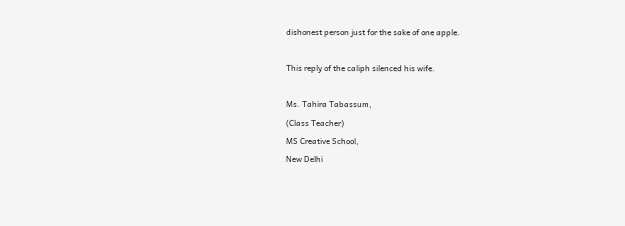dishonest person just for the sake of one apple.

This reply of the caliph silenced his wife.

Ms. Tahira Tabassum,
(Class Teacher)
MS Creative School,
New Delhi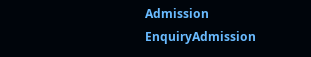Admission EnquiryAdmission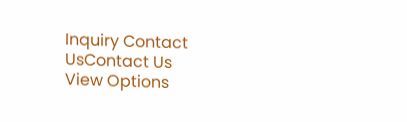Inquiry Contact UsContact Us
View Options